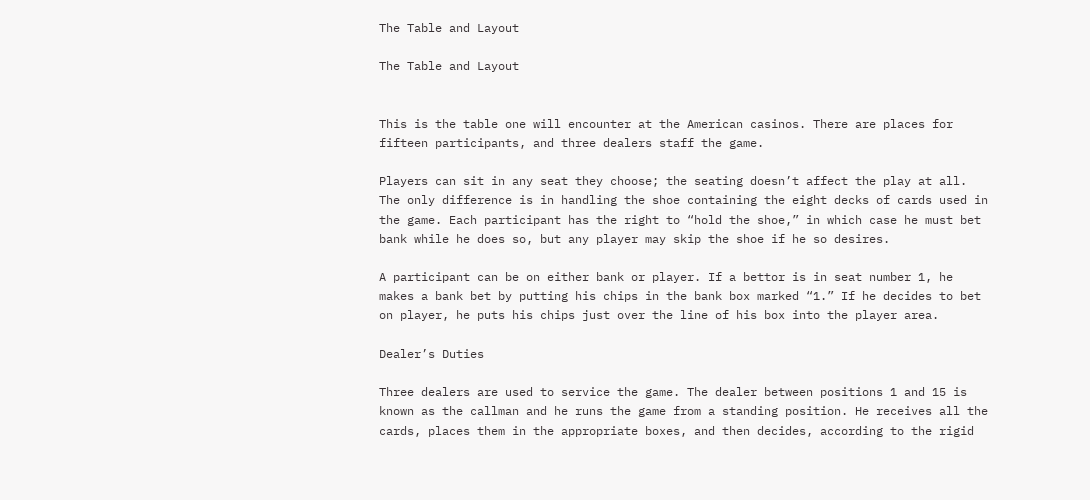The Table and Layout

The Table and Layout


This is the table one will encounter at the American casinos. There are places for fifteen participants, and three dealers staff the game.

Players can sit in any seat they choose; the seating doesn’t affect the play at all. The only difference is in handling the shoe containing the eight decks of cards used in the game. Each participant has the right to “hold the shoe,” in which case he must bet bank while he does so, but any player may skip the shoe if he so desires.

A participant can be on either bank or player. If a bettor is in seat number 1, he makes a bank bet by putting his chips in the bank box marked “1.” If he decides to bet on player, he puts his chips just over the line of his box into the player area.

Dealer’s Duties

Three dealers are used to service the game. The dealer between positions 1 and 15 is known as the callman and he runs the game from a standing position. He receives all the cards, places them in the appropriate boxes, and then decides, according to the rigid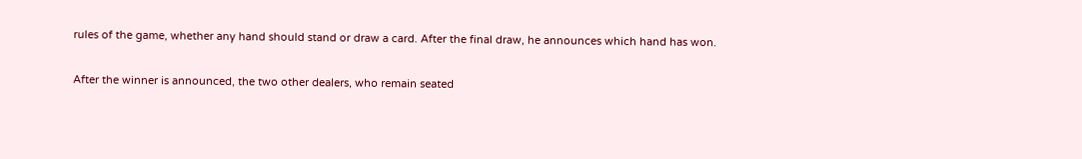rules of the game, whether any hand should stand or draw a card. After the final draw, he announces which hand has won.

After the winner is announced, the two other dealers, who remain seated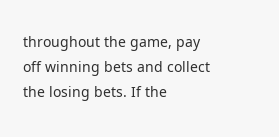throughout the game, pay off winning bets and collect the losing bets. If the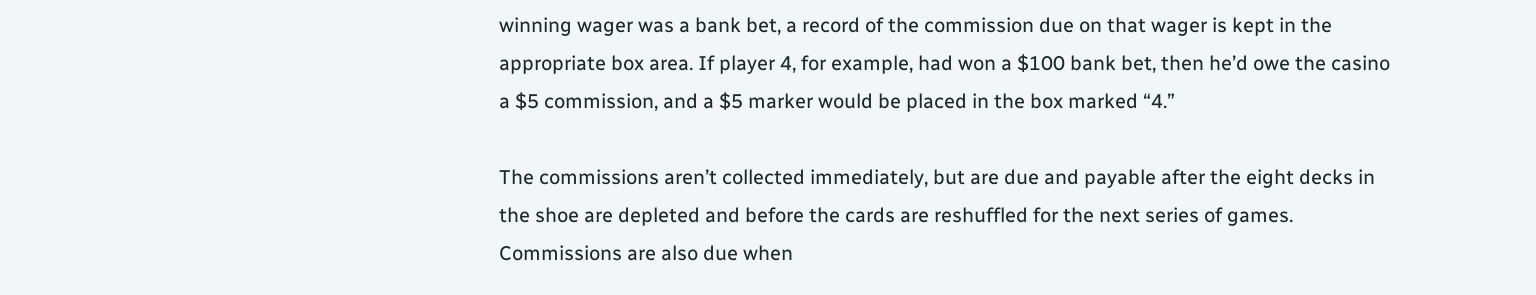winning wager was a bank bet, a record of the commission due on that wager is kept in the appropriate box area. If player 4, for example, had won a $100 bank bet, then he’d owe the casino a $5 commission, and a $5 marker would be placed in the box marked “4.”

The commissions aren’t collected immediately, but are due and payable after the eight decks in the shoe are depleted and before the cards are reshuffled for the next series of games. Commissions are also due when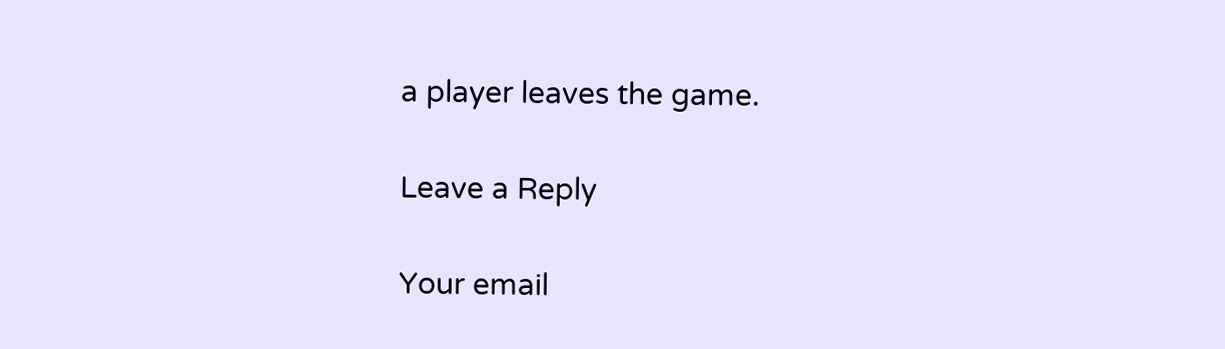a player leaves the game.

Leave a Reply

Your email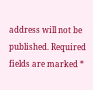address will not be published. Required fields are marked *